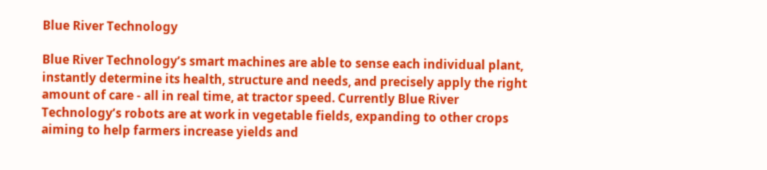Blue River Technology

Blue River Technology’s smart machines are able to sense each individual plant, instantly determine its health, structure and needs, and precisely apply the right amount of care - all in real time, at tractor speed. Currently Blue River Technology’s robots are at work in vegetable fields, expanding to other crops aiming to help farmers increase yields and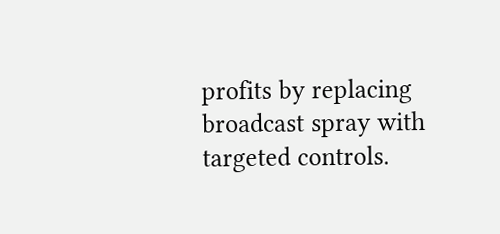profits by replacing broadcast spray with targeted controls.